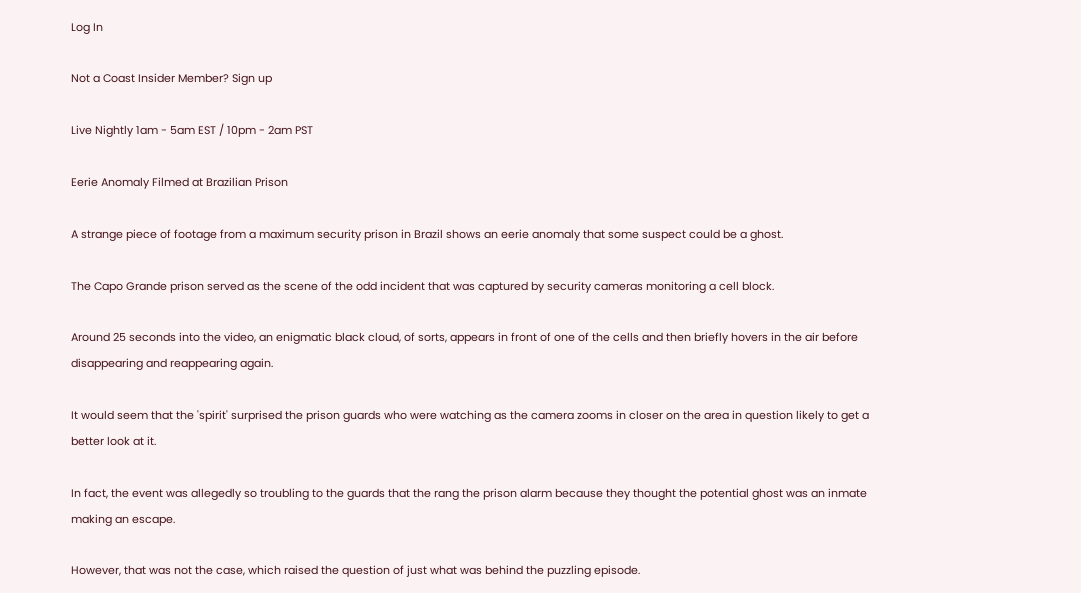Log In

Not a Coast Insider Member? Sign up

Live Nightly 1am - 5am EST / 10pm - 2am PST

Eerie Anomaly Filmed at Brazilian Prison

A strange piece of footage from a maximum security prison in Brazil shows an eerie anomaly that some suspect could be a ghost.

The Capo Grande prison served as the scene of the odd incident that was captured by security cameras monitoring a cell block.

Around 25 seconds into the video, an enigmatic black cloud, of sorts, appears in front of one of the cells and then briefly hovers in the air before disappearing and reappearing again.

It would seem that the 'spirit' surprised the prison guards who were watching as the camera zooms in closer on the area in question likely to get a better look at it.

In fact, the event was allegedly so troubling to the guards that the rang the prison alarm because they thought the potential ghost was an inmate making an escape.

However, that was not the case, which raised the question of just what was behind the puzzling episode.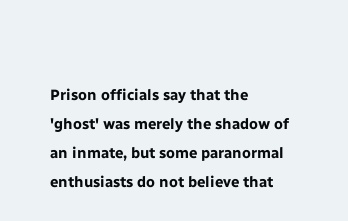Prison officials say that the 'ghost' was merely the shadow of an inmate, but some paranormal enthusiasts do not believe that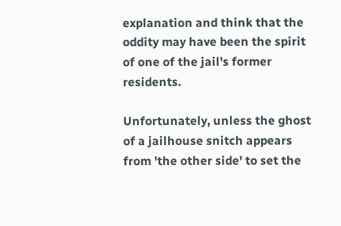explanation and think that the oddity may have been the spirit of one of the jail's former residents.

Unfortunately, unless the ghost of a jailhouse snitch appears from 'the other side' to set the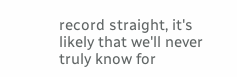record straight, it's likely that we'll never truly know for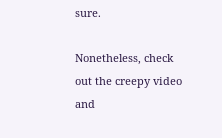sure.

Nonetheless, check out the creepy video and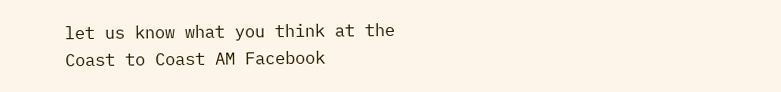let us know what you think at the Coast to Coast AM Facebook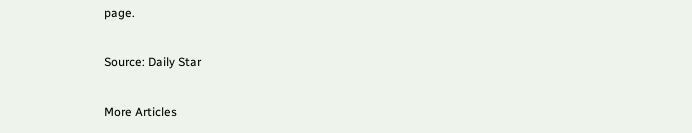page.

Source: Daily Star

More Articles